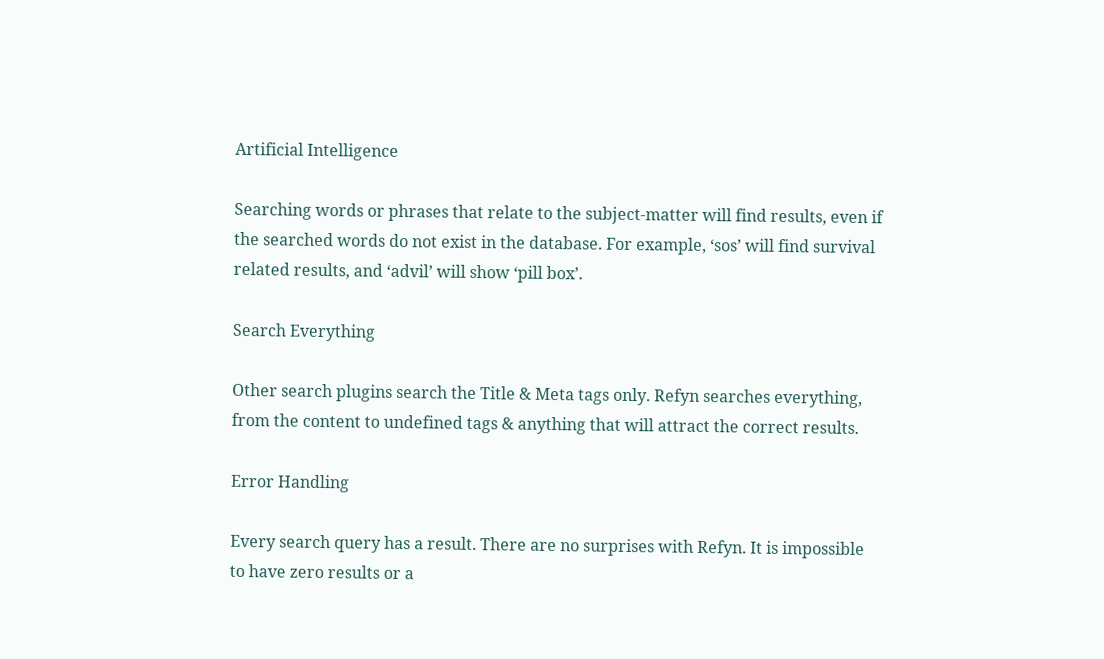Artificial Intelligence

Searching words or phrases that relate to the subject-matter will find results, even if the searched words do not exist in the database. For example, ‘sos’ will find survival related results, and ‘advil’ will show ‘pill box’.

Search Everything

Other search plugins search the Title & Meta tags only. Refyn searches everything, from the content to undefined tags & anything that will attract the correct results.

Error Handling

Every search query has a result. There are no surprises with Refyn. It is impossible to have zero results or a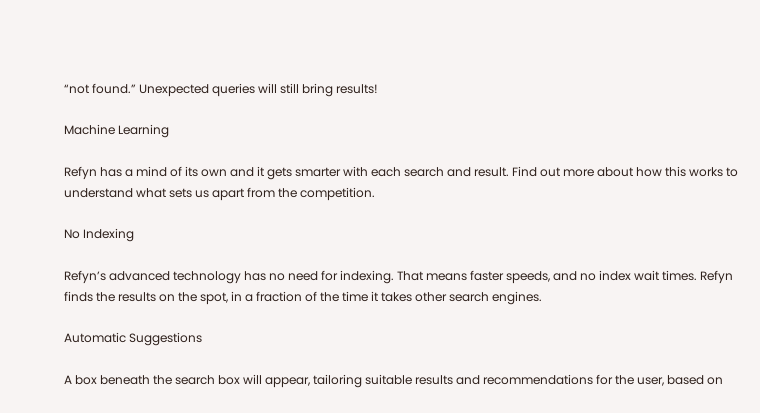“not found.” Unexpected queries will still bring results!

Machine Learning

Refyn has a mind of its own and it gets smarter with each search and result. Find out more about how this works to understand what sets us apart from the competition.

No Indexing

Refyn’s advanced technology has no need for indexing. That means faster speeds, and no index wait times. Refyn finds the results on the spot, in a fraction of the time it takes other search engines.

Automatic Suggestions

A box beneath the search box will appear, tailoring suitable results and recommendations for the user, based on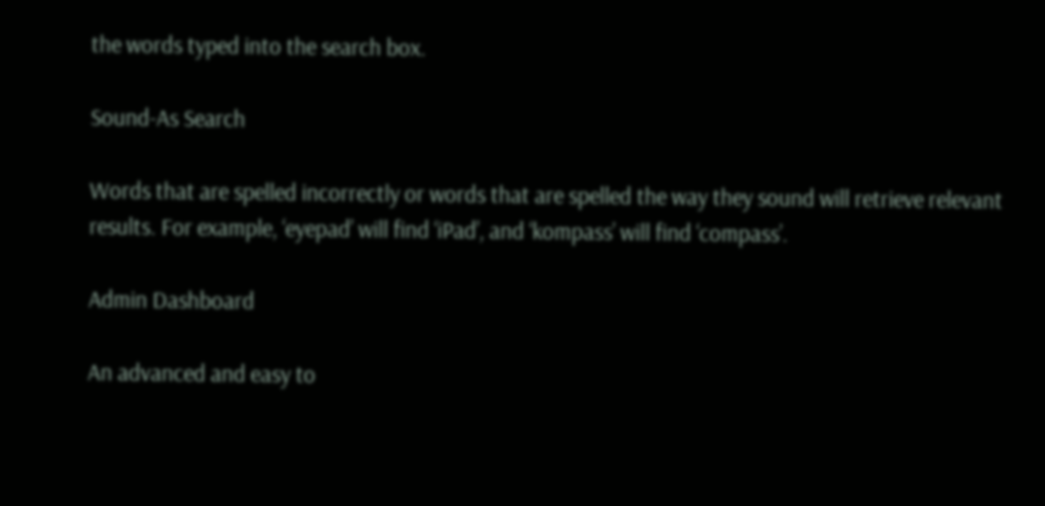the words typed into the search box.

Sound-As Search

Words that are spelled incorrectly or words that are spelled the way they sound will retrieve relevant results. For example, ‘eyepad’ will find ‘iPad’, and ‘kompass’ will find ‘compass’.

Admin Dashboard

An advanced and easy to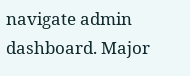navigate admin dashboard. Major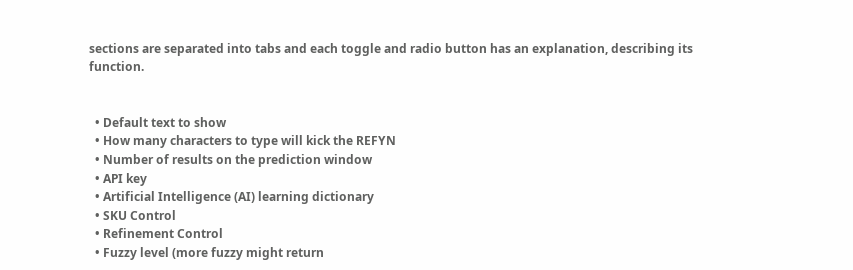sections are separated into tabs and each toggle and radio button has an explanation, describing its function.


  • Default text to show
  • How many characters to type will kick the REFYN
  • Number of results on the prediction window
  • API key
  • Artificial Intelligence (AI) learning dictionary
  • SKU Control
  • Refinement Control
  • Fuzzy level (more fuzzy might return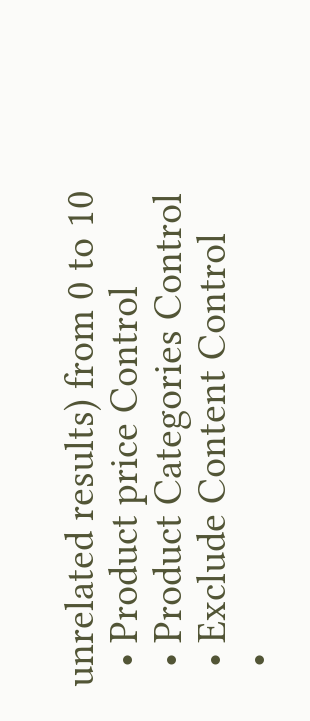unrelated results) from 0 to 10
  • Product price Control
  • Product Categories Control
  • Exclude Content Control
  •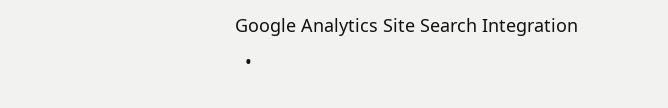Google Analytics Site Search Integration
  •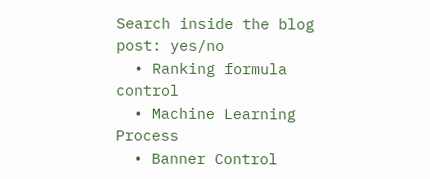Search inside the blog post: yes/no
  • Ranking formula control
  • Machine Learning Process
  • Banner Control